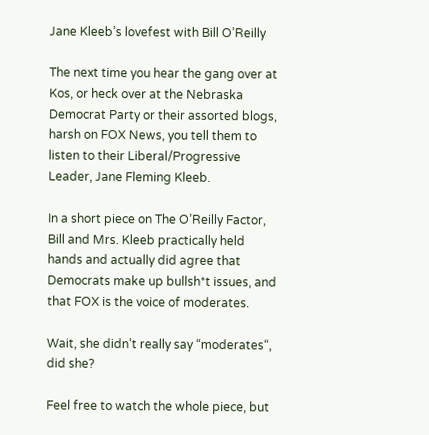Jane Kleeb’s lovefest with Bill O’Reilly

The next time you hear the gang over at Kos, or heck over at the Nebraska Democrat Party or their assorted blogs, harsh on FOX News, you tell them to listen to their Liberal/Progressive Leader, Jane Fleming Kleeb.

In a short piece on The O’Reilly Factor, Bill and Mrs. Kleeb practically held hands and actually did agree that Democrats make up bullsh*t issues, and that FOX is the voice of moderates.

Wait, she didn’t really say “moderates“, did she?

Feel free to watch the whole piece, but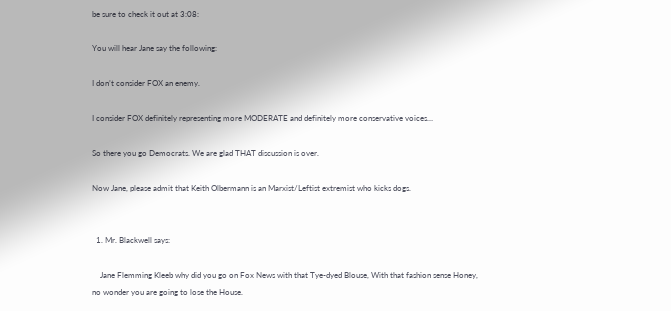be sure to check it out at 3:08:

You will hear Jane say the following:

I don’t consider FOX an enemy.

I consider FOX definitely representing more MODERATE and definitely more conservative voices…

So there you go Democrats. We are glad THAT discussion is over.

Now Jane, please admit that Keith Olbermann is an Marxist/Leftist extremist who kicks dogs.


  1. Mr. Blackwell says:

    Jane Flemming Kleeb why did you go on Fox News with that Tye-dyed Blouse, With that fashion sense Honey, no wonder you are going to lose the House.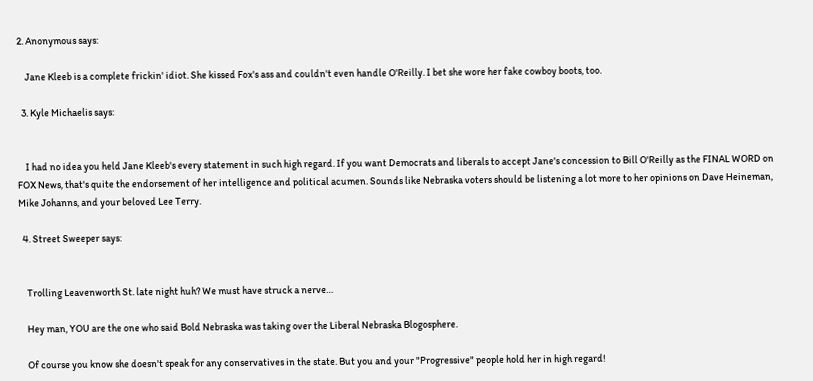2. Anonymous says:

    Jane Kleeb is a complete frickin' idiot. She kissed Fox's ass and couldn't even handle O'Reilly. I bet she wore her fake cowboy boots, too.

  3. Kyle Michaelis says:


    I had no idea you held Jane Kleeb's every statement in such high regard. If you want Democrats and liberals to accept Jane's concession to Bill O'Reilly as the FINAL WORD on FOX News, that's quite the endorsement of her intelligence and political acumen. Sounds like Nebraska voters should be listening a lot more to her opinions on Dave Heineman, Mike Johanns, and your beloved Lee Terry.

  4. Street Sweeper says:


    Trolling Leavenworth St. late night huh? We must have struck a nerve…

    Hey man, YOU are the one who said Bold Nebraska was taking over the Liberal Nebraska Blogosphere.

    Of course you know she doesn't speak for any conservatives in the state. But you and your "Progressive" people hold her in high regard!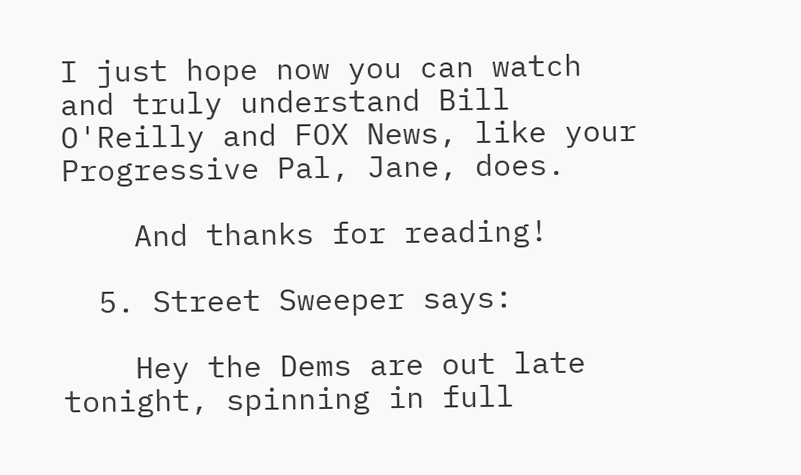I just hope now you can watch and truly understand Bill O'Reilly and FOX News, like your Progressive Pal, Jane, does.

    And thanks for reading!

  5. Street Sweeper says:

    Hey the Dems are out late tonight, spinning in full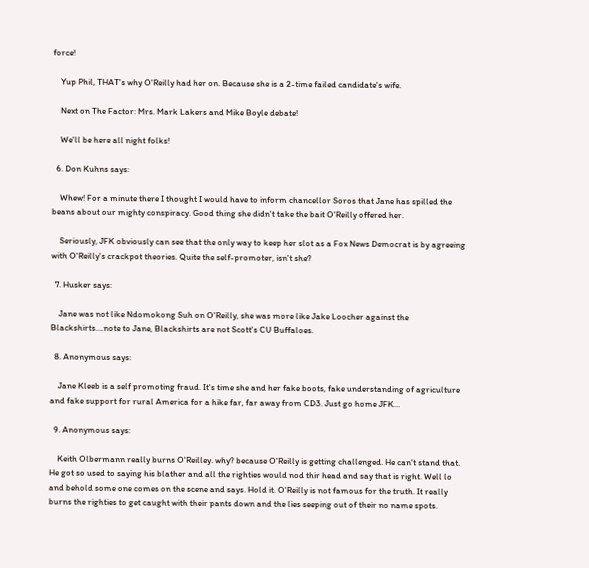force!

    Yup Phil, THAT's why O'Reilly had her on. Because she is a 2-time failed candidate's wife.

    Next on The Factor: Mrs. Mark Lakers and Mike Boyle debate!

    We'll be here all night folks!

  6. Don Kuhns says:

    Whew! For a minute there I thought I would have to inform chancellor Soros that Jane has spilled the beans about our mighty conspiracy. Good thing she didn't take the bait O'Reilly offered her.

    Seriously, JFK obviously can see that the only way to keep her slot as a Fox News Democrat is by agreeing with O'Reilly's crackpot theories. Quite the self-promoter, isn't she?

  7. Husker says:

    Jane was not like Ndomokong Suh on O'Reilly, she was more like Jake Loocher against the Blackshirts….note to Jane, Blackshirts are not Scott's CU Buffaloes.

  8. Anonymous says:

    Jane Kleeb is a self promoting fraud. It's time she and her fake boots, fake understanding of agriculture and fake support for rural America for a hike far, far away from CD3. Just go home JFK…

  9. Anonymous says:

    Keith Olbermann really burns O'Reilley. why? because O'Reilly is getting challenged. He can't stand that. He got so used to saying his blather and all the righties would nod thir head and say that is right. Well lo and behold some one comes on the scene and says. Hold it. O'Reilly is not famous for the truth. It really burns the righties to get caught with their pants down and the lies seeping out of their no name spots.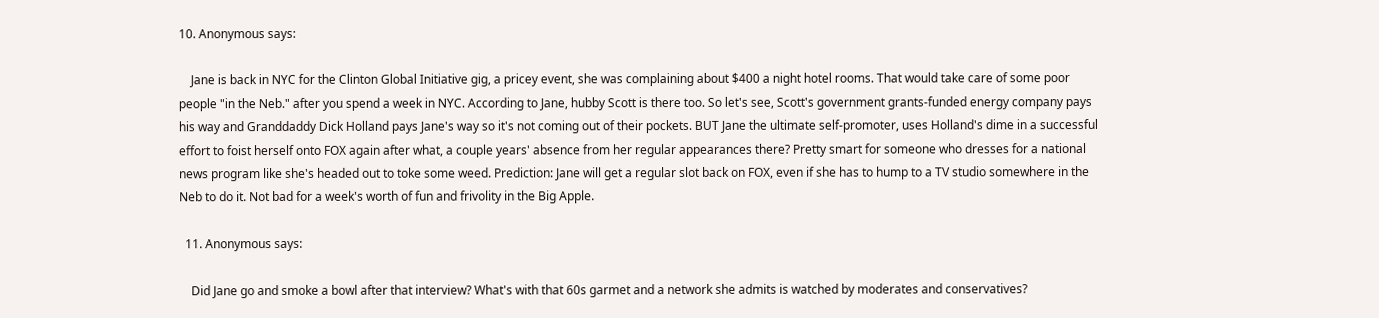10. Anonymous says:

    Jane is back in NYC for the Clinton Global Initiative gig, a pricey event, she was complaining about $400 a night hotel rooms. That would take care of some poor people "in the Neb." after you spend a week in NYC. According to Jane, hubby Scott is there too. So let's see, Scott's government grants-funded energy company pays his way and Granddaddy Dick Holland pays Jane's way so it's not coming out of their pockets. BUT Jane the ultimate self-promoter, uses Holland's dime in a successful effort to foist herself onto FOX again after what, a couple years' absence from her regular appearances there? Pretty smart for someone who dresses for a national news program like she's headed out to toke some weed. Prediction: Jane will get a regular slot back on FOX, even if she has to hump to a TV studio somewhere in the Neb to do it. Not bad for a week's worth of fun and frivolity in the Big Apple.

  11. Anonymous says:

    Did Jane go and smoke a bowl after that interview? What's with that 60s garmet and a network she admits is watched by moderates and conservatives?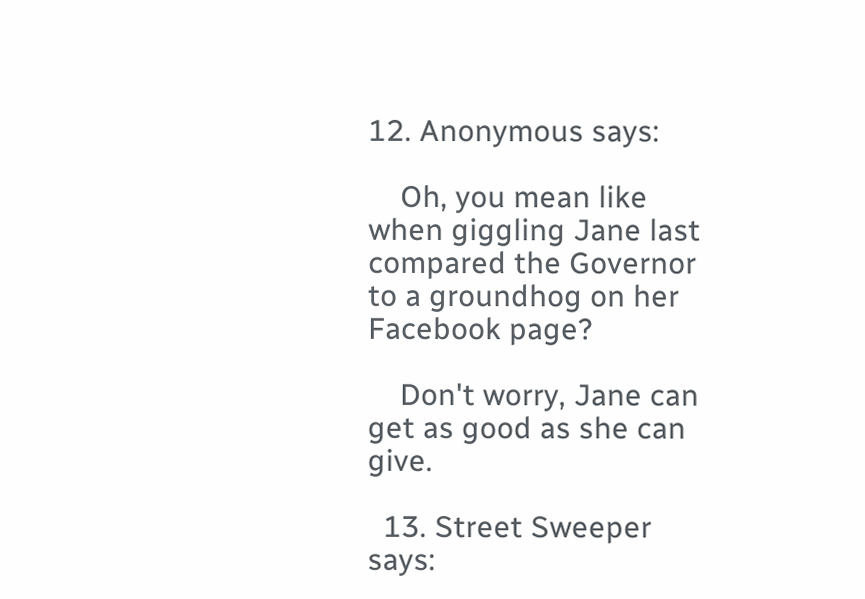12. Anonymous says:

    Oh, you mean like when giggling Jane last compared the Governor to a groundhog on her Facebook page?

    Don't worry, Jane can get as good as she can give.

  13. Street Sweeper says: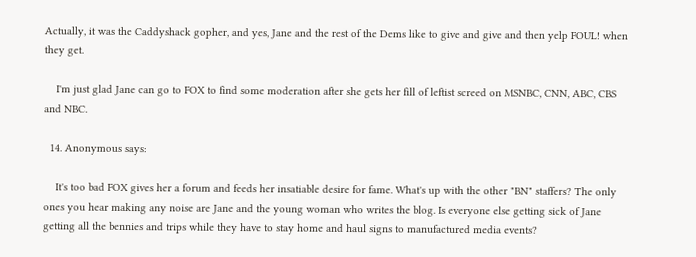Actually, it was the Caddyshack gopher, and yes, Jane and the rest of the Dems like to give and give and then yelp FOUL! when they get.

    I'm just glad Jane can go to FOX to find some moderation after she gets her fill of leftist screed on MSNBC, CNN, ABC, CBS and NBC.

  14. Anonymous says:

    It's too bad FOX gives her a forum and feeds her insatiable desire for fame. What's up with the other "BN" staffers? The only ones you hear making any noise are Jane and the young woman who writes the blog. Is everyone else getting sick of Jane getting all the bennies and trips while they have to stay home and haul signs to manufactured media events?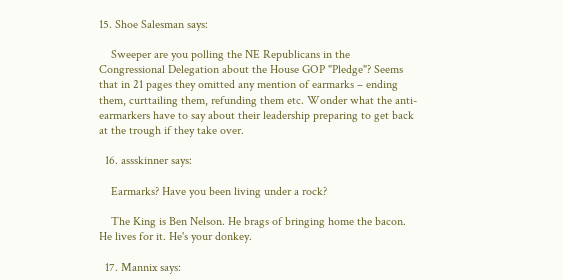15. Shoe Salesman says:

    Sweeper are you polling the NE Republicans in the Congressional Delegation about the House GOP "Pledge"? Seems that in 21 pages they omitted any mention of earmarks – ending them, curttailing them, refunding them etc. Wonder what the anti-earmarkers have to say about their leadership preparing to get back at the trough if they take over.

  16. assskinner says:

    Earmarks? Have you been living under a rock?

    The King is Ben Nelson. He brags of bringing home the bacon. He lives for it. He's your donkey.

  17. Mannix says: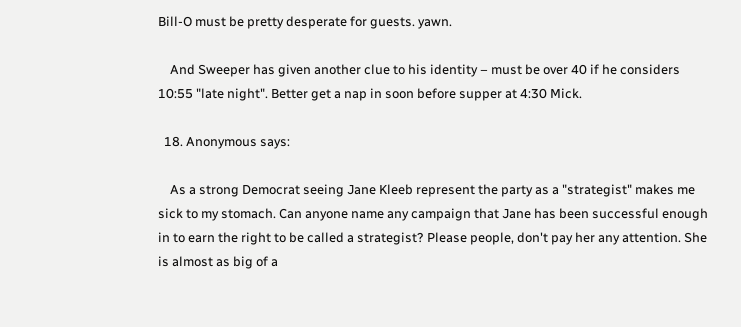Bill-O must be pretty desperate for guests. yawn.

    And Sweeper has given another clue to his identity – must be over 40 if he considers 10:55 "late night". Better get a nap in soon before supper at 4:30 Mick.

  18. Anonymous says:

    As a strong Democrat seeing Jane Kleeb represent the party as a "strategist" makes me sick to my stomach. Can anyone name any campaign that Jane has been successful enough in to earn the right to be called a strategist? Please people, don't pay her any attention. She is almost as big of a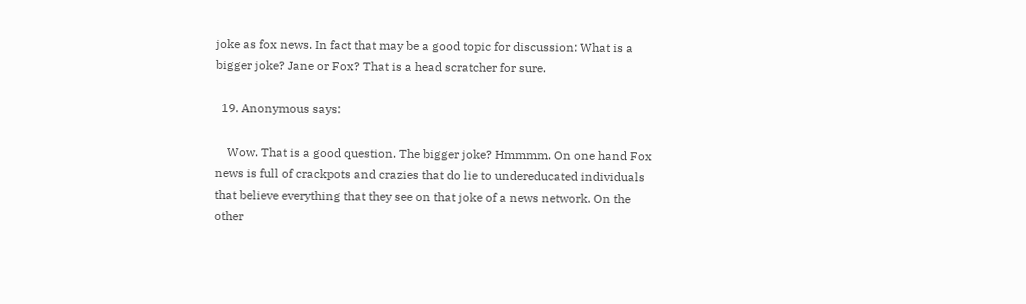joke as fox news. In fact that may be a good topic for discussion: What is a bigger joke? Jane or Fox? That is a head scratcher for sure.

  19. Anonymous says:

    Wow. That is a good question. The bigger joke? Hmmmm. On one hand Fox news is full of crackpots and crazies that do lie to undereducated individuals that believe everything that they see on that joke of a news network. On the other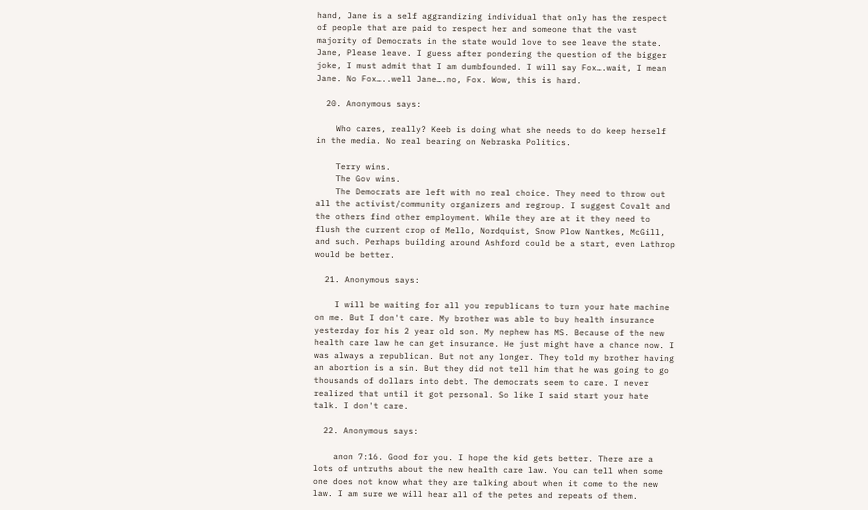hand, Jane is a self aggrandizing individual that only has the respect of people that are paid to respect her and someone that the vast majority of Democrats in the state would love to see leave the state. Jane, Please leave. I guess after pondering the question of the bigger joke, I must admit that I am dumbfounded. I will say Fox….wait, I mean Jane. No Fox…..well Jane….no, Fox. Wow, this is hard.

  20. Anonymous says:

    Who cares, really? Keeb is doing what she needs to do keep herself in the media. No real bearing on Nebraska Politics.

    Terry wins.
    The Gov wins.
    The Democrats are left with no real choice. They need to throw out all the activist/community organizers and regroup. I suggest Covalt and the others find other employment. While they are at it they need to flush the current crop of Mello, Nordquist, Snow Plow Nantkes, McGill, and such. Perhaps building around Ashford could be a start, even Lathrop would be better.

  21. Anonymous says:

    I will be waiting for all you republicans to turn your hate machine on me. But I don't care. My brother was able to buy health insurance yesterday for his 2 year old son. My nephew has MS. Because of the new health care law he can get insurance. He just might have a chance now. I was always a republican. But not any longer. They told my brother having an abortion is a sin. But they did not tell him that he was going to go thousands of dollars into debt. The democrats seem to care. I never realized that until it got personal. So like I said start your hate talk. I don't care.

  22. Anonymous says:

    anon 7:16. Good for you. I hope the kid gets better. There are a lots of untruths about the new health care law. You can tell when some one does not know what they are talking about when it come to the new law. I am sure we will hear all of the petes and repeats of them.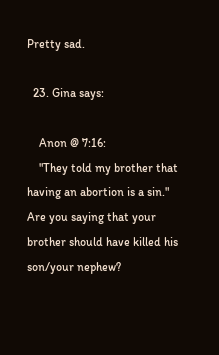Pretty sad.

  23. Gina says:

    Anon @ 7:16:
    "They told my brother that having an abortion is a sin." Are you saying that your brother should have killed his son/your nephew?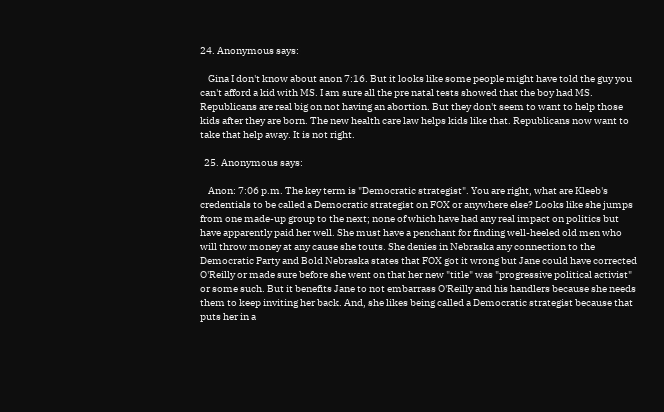24. Anonymous says:

    Gina I don't know about anon 7:16. But it looks like some people might have told the guy you can't afford a kid with MS. I am sure all the pre natal tests showed that the boy had MS. Republicans are real big on not having an abortion. But they don't seem to want to help those kids after they are born. The new health care law helps kids like that. Republicans now want to take that help away. It is not right.

  25. Anonymous says:

    Anon: 7:06 p.m. The key term is "Democratic strategist". You are right, what are Kleeb's credentials to be called a Democratic strategist on FOX or anywhere else? Looks like she jumps from one made-up group to the next; none of which have had any real impact on politics but have apparently paid her well. She must have a penchant for finding well-heeled old men who will throw money at any cause she touts. She denies in Nebraska any connection to the Democratic Party and Bold Nebraska states that FOX got it wrong but Jane could have corrected O'Reilly or made sure before she went on that her new "title" was "progressive political activist" or some such. But it benefits Jane to not embarrass O'Reilly and his handlers because she needs them to keep inviting her back. And, she likes being called a Democratic strategist because that puts her in a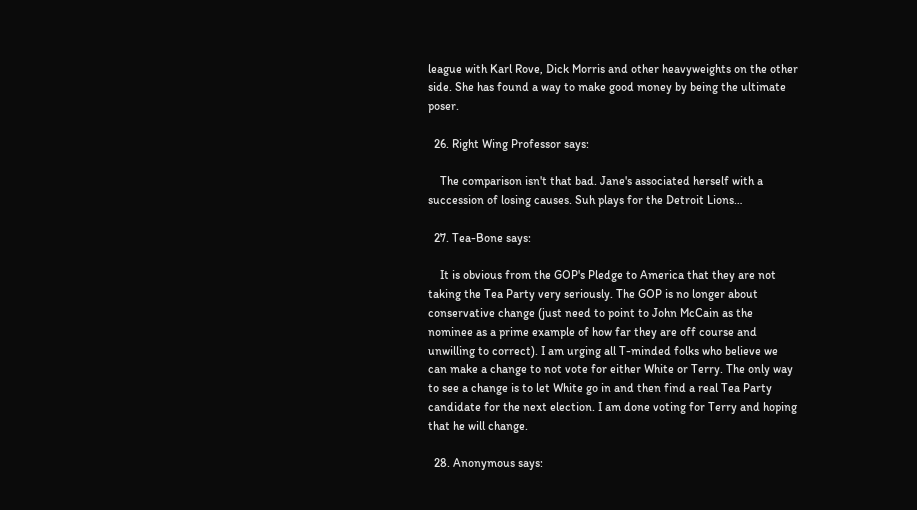league with Karl Rove, Dick Morris and other heavyweights on the other side. She has found a way to make good money by being the ultimate poser.

  26. Right Wing Professor says:

    The comparison isn't that bad. Jane's associated herself with a succession of losing causes. Suh plays for the Detroit Lions…

  27. Tea-Bone says:

    It is obvious from the GOP's Pledge to America that they are not taking the Tea Party very seriously. The GOP is no longer about conservative change (just need to point to John McCain as the nominee as a prime example of how far they are off course and unwilling to correct). I am urging all T-minded folks who believe we can make a change to not vote for either White or Terry. The only way to see a change is to let White go in and then find a real Tea Party candidate for the next election. I am done voting for Terry and hoping that he will change.

  28. Anonymous says: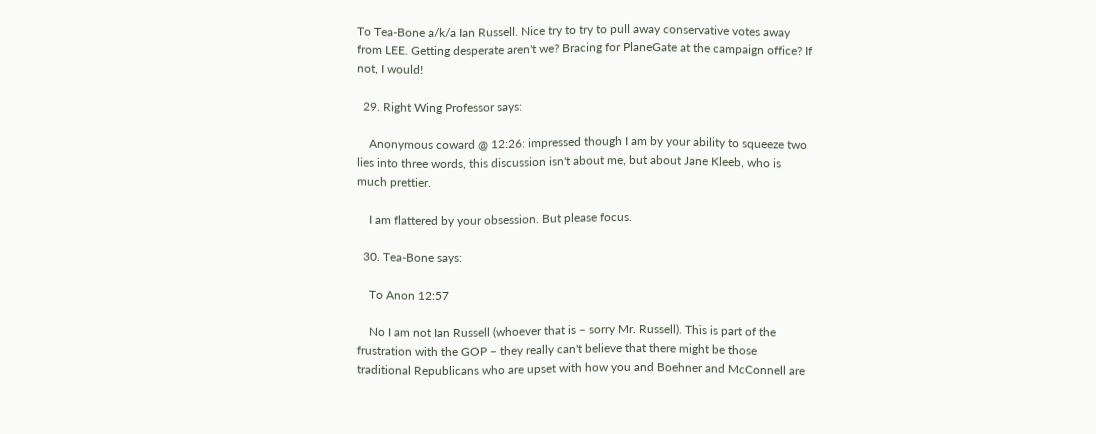To Tea-Bone a/k/a Ian Russell. Nice try to try to pull away conservative votes away from LEE. Getting desperate aren't we? Bracing for PlaneGate at the campaign office? If not, I would!

  29. Right Wing Professor says:

    Anonymous coward @ 12:26: impressed though I am by your ability to squeeze two lies into three words, this discussion isn't about me, but about Jane Kleeb, who is much prettier.

    I am flattered by your obsession. But please focus.

  30. Tea-Bone says:

    To Anon 12:57

    No I am not Ian Russell (whoever that is – sorry Mr. Russell). This is part of the frustration with the GOP – they really can't believe that there might be those traditional Republicans who are upset with how you and Boehner and McConnell are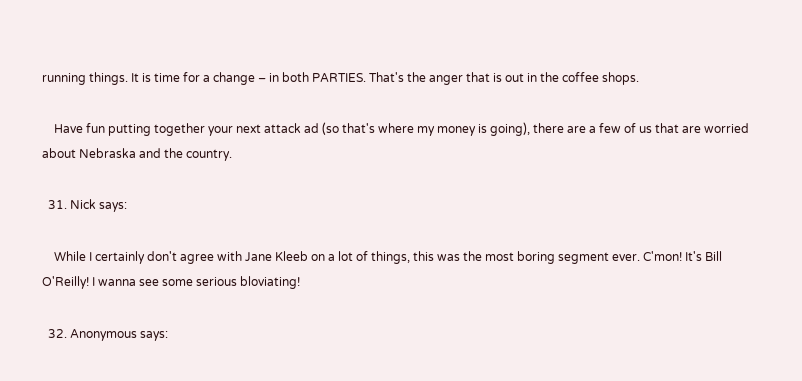running things. It is time for a change – in both PARTIES. That's the anger that is out in the coffee shops.

    Have fun putting together your next attack ad (so that's where my money is going), there are a few of us that are worried about Nebraska and the country.

  31. Nick says:

    While I certainly don't agree with Jane Kleeb on a lot of things, this was the most boring segment ever. C'mon! It's Bill O'Reilly! I wanna see some serious bloviating!

  32. Anonymous says: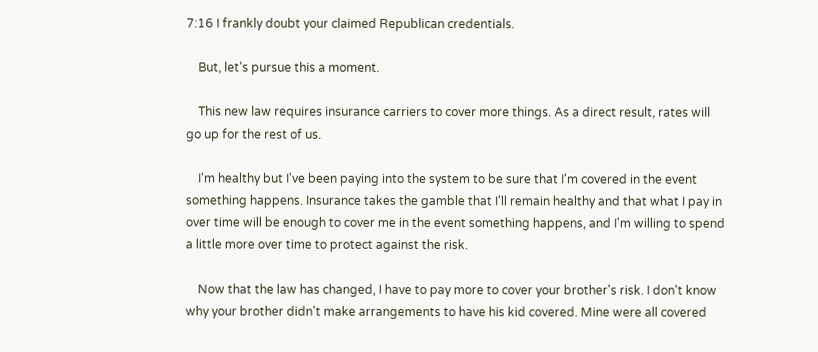7:16 I frankly doubt your claimed Republican credentials.

    But, let's pursue this a moment.

    This new law requires insurance carriers to cover more things. As a direct result, rates will go up for the rest of us.

    I'm healthy but I've been paying into the system to be sure that I'm covered in the event something happens. Insurance takes the gamble that I'll remain healthy and that what I pay in over time will be enough to cover me in the event something happens, and I'm willing to spend a little more over time to protect against the risk.

    Now that the law has changed, I have to pay more to cover your brother's risk. I don't know why your brother didn't make arrangements to have his kid covered. Mine were all covered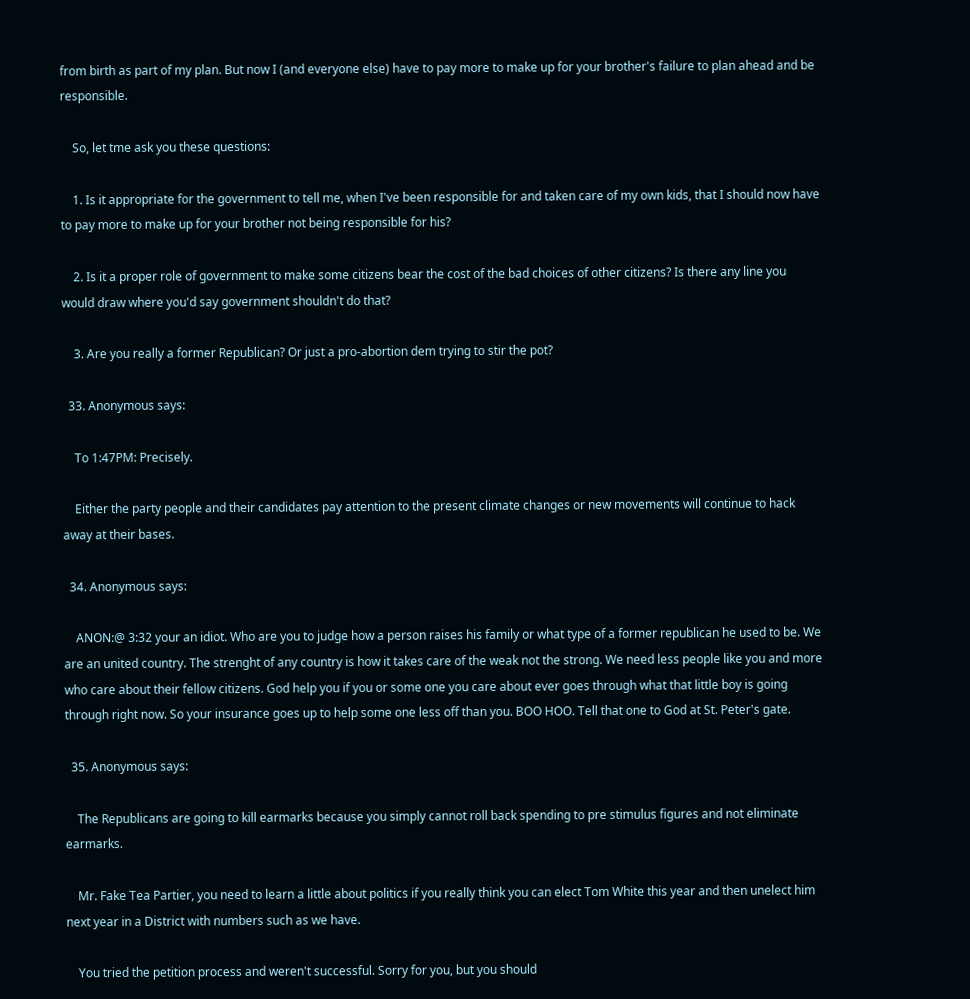from birth as part of my plan. But now I (and everyone else) have to pay more to make up for your brother's failure to plan ahead and be responsible.

    So, let tme ask you these questions:

    1. Is it appropriate for the government to tell me, when I've been responsible for and taken care of my own kids, that I should now have to pay more to make up for your brother not being responsible for his?

    2. Is it a proper role of government to make some citizens bear the cost of the bad choices of other citizens? Is there any line you would draw where you'd say government shouldn't do that?

    3. Are you really a former Republican? Or just a pro-abortion dem trying to stir the pot?

  33. Anonymous says:

    To 1:47PM: Precisely.

    Either the party people and their candidates pay attention to the present climate changes or new movements will continue to hack away at their bases.

  34. Anonymous says:

    ANON:@ 3:32 your an idiot. Who are you to judge how a person raises his family or what type of a former republican he used to be. We are an united country. The strenght of any country is how it takes care of the weak not the strong. We need less people like you and more who care about their fellow citizens. God help you if you or some one you care about ever goes through what that little boy is going through right now. So your insurance goes up to help some one less off than you. BOO HOO. Tell that one to God at St. Peter's gate.

  35. Anonymous says:

    The Republicans are going to kill earmarks because you simply cannot roll back spending to pre stimulus figures and not eliminate earmarks.

    Mr. Fake Tea Partier, you need to learn a little about politics if you really think you can elect Tom White this year and then unelect him next year in a District with numbers such as we have.

    You tried the petition process and weren't successful. Sorry for you, but you should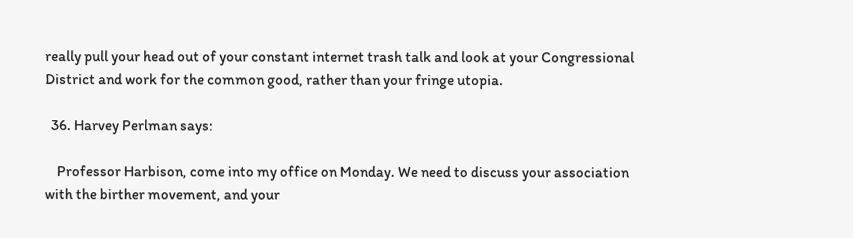really pull your head out of your constant internet trash talk and look at your Congressional District and work for the common good, rather than your fringe utopia.

  36. Harvey Perlman says:

    Professor Harbison, come into my office on Monday. We need to discuss your association with the birther movement, and your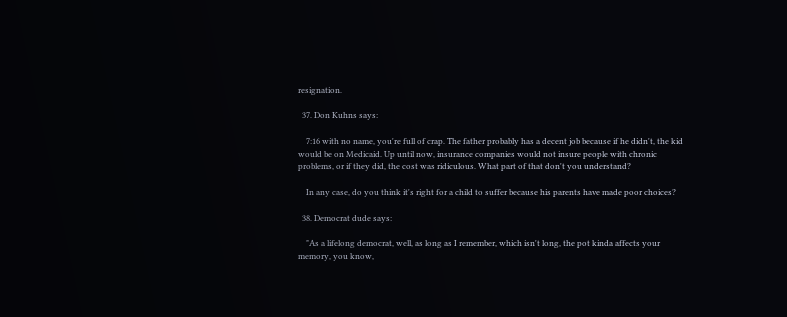resignation.

  37. Don Kuhns says:

    7:16 with no name, you're full of crap. The father probably has a decent job because if he didn't, the kid would be on Medicaid. Up until now, insurance companies would not insure people with chronic problems, or if they did, the cost was ridiculous. What part of that don't you understand?

    In any case, do you think it's right for a child to suffer because his parents have made poor choices?

  38. Democrat dude says:

    "As a lifelong democrat, well, as long as I remember, which isn't long, the pot kinda affects your memory, you know,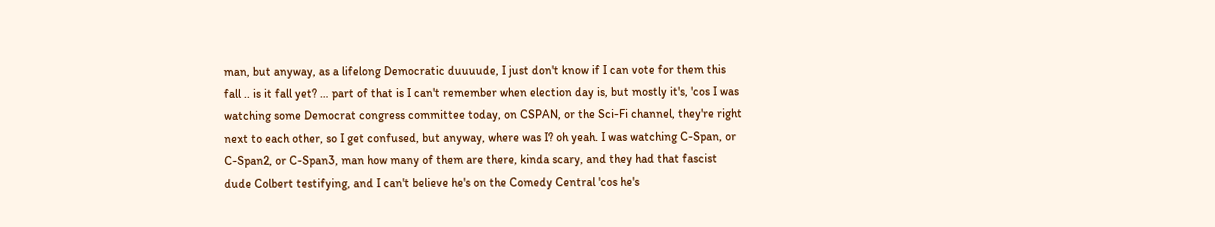man, but anyway, as a lifelong Democratic duuuude, I just don't know if I can vote for them this fall .. is it fall yet? … part of that is I can't remember when election day is, but mostly it's, 'cos I was watching some Democrat congress committee today, on CSPAN, or the Sci-Fi channel, they're right next to each other, so I get confused, but anyway, where was I? oh yeah. I was watching C-Span, or C-Span2, or C-Span3, man how many of them are there, kinda scary, and they had that fascist dude Colbert testifying, and I can't believe he's on the Comedy Central 'cos he's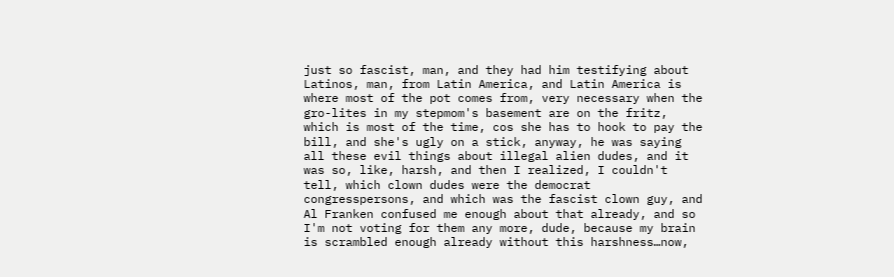just so fascist, man, and they had him testifying about Latinos, man, from Latin America, and Latin America is where most of the pot comes from, very necessary when the gro-lites in my stepmom's basement are on the fritz, which is most of the time, cos she has to hook to pay the bill, and she's ugly on a stick, anyway, he was saying all these evil things about illegal alien dudes, and it was so, like, harsh, and then I realized, I couldn't tell, which clown dudes were the democrat congresspersons, and which was the fascist clown guy, and Al Franken confused me enough about that already, and so I'm not voting for them any more, dude, because my brain is scrambled enough already without this harshness…now,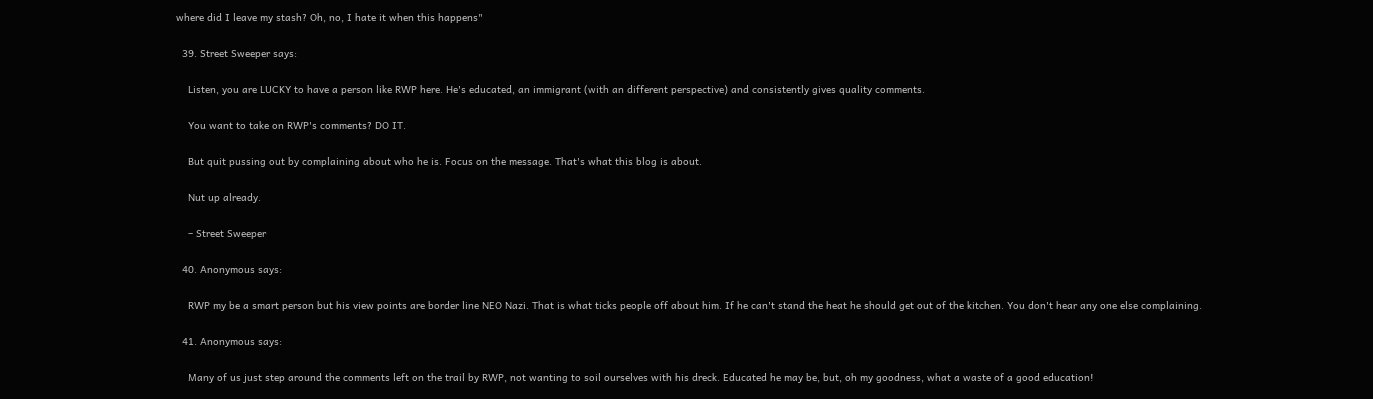where did I leave my stash? Oh, no, I hate it when this happens"

  39. Street Sweeper says:

    Listen, you are LUCKY to have a person like RWP here. He's educated, an immigrant (with an different perspective) and consistently gives quality comments.

    You want to take on RWP's comments? DO IT.

    But quit pussing out by complaining about who he is. Focus on the message. That's what this blog is about.

    Nut up already.

    – Street Sweeper

  40. Anonymous says:

    RWP my be a smart person but his view points are border line NEO Nazi. That is what ticks people off about him. If he can't stand the heat he should get out of the kitchen. You don't hear any one else complaining.

  41. Anonymous says:

    Many of us just step around the comments left on the trail by RWP, not wanting to soil ourselves with his dreck. Educated he may be, but, oh my goodness, what a waste of a good education!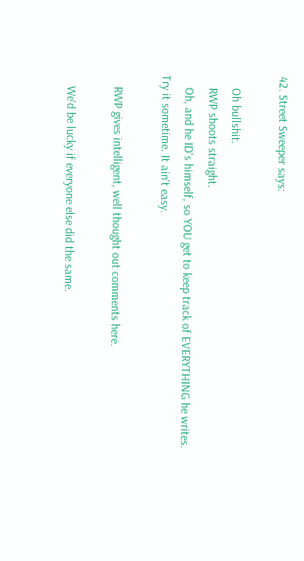42. Street Sweeper says:

    Oh bullshit.
    RWP shoots straight.
    Oh, and he ID's himself, so YOU get to keep track of EVERYTHING he writes. Try it sometime. It ain't easy.

    RWP gives intelligent, well thought out comments here.

    We'd be lucky if everyone else did the same.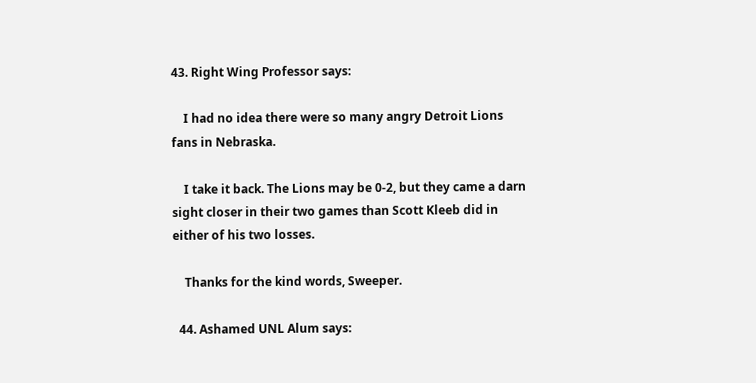43. Right Wing Professor says:

    I had no idea there were so many angry Detroit Lions fans in Nebraska.

    I take it back. The Lions may be 0-2, but they came a darn sight closer in their two games than Scott Kleeb did in either of his two losses.

    Thanks for the kind words, Sweeper.

  44. Ashamed UNL Alum says: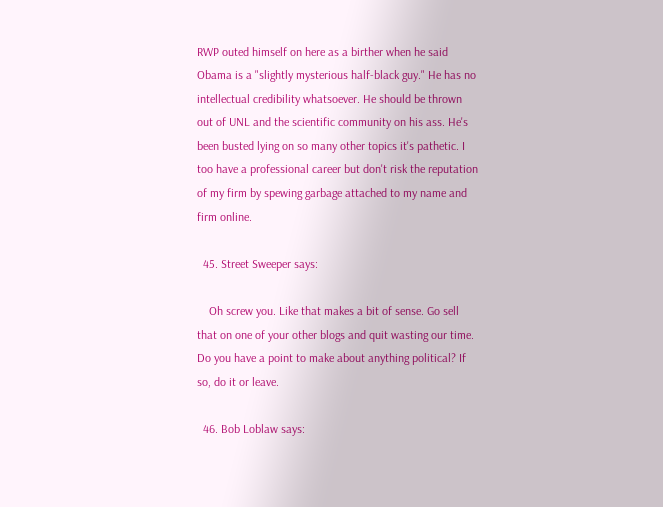RWP outed himself on here as a birther when he said Obama is a "slightly mysterious half-black guy." He has no intellectual credibility whatsoever. He should be thrown out of UNL and the scientific community on his ass. He's been busted lying on so many other topics it's pathetic. I too have a professional career but don't risk the reputation of my firm by spewing garbage attached to my name and firm online.

  45. Street Sweeper says:

    Oh screw you. Like that makes a bit of sense. Go sell that on one of your other blogs and quit wasting our time. Do you have a point to make about anything political? If so, do it or leave.

  46. Bob Loblaw says: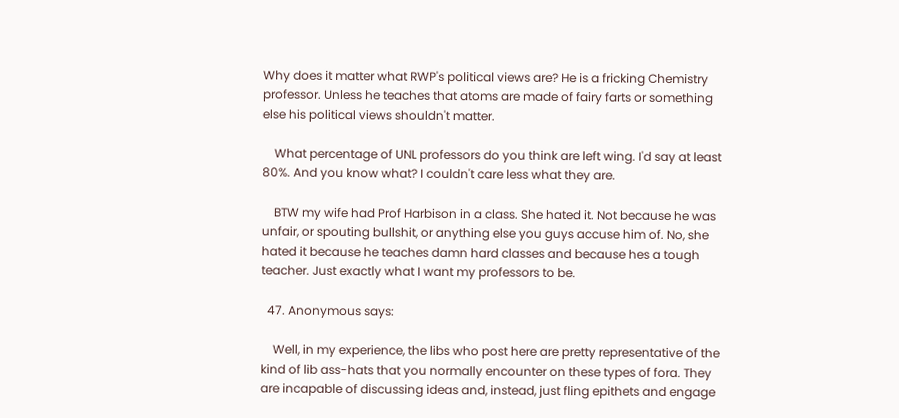Why does it matter what RWP's political views are? He is a fricking Chemistry professor. Unless he teaches that atoms are made of fairy farts or something else his political views shouldn't matter.

    What percentage of UNL professors do you think are left wing. I'd say at least 80%. And you know what? I couldn't care less what they are.

    BTW my wife had Prof Harbison in a class. She hated it. Not because he was unfair, or spouting bullshit, or anything else you guys accuse him of. No, she hated it because he teaches damn hard classes and because hes a tough teacher. Just exactly what I want my professors to be.

  47. Anonymous says:

    Well, in my experience, the libs who post here are pretty representative of the kind of lib ass-hats that you normally encounter on these types of fora. They are incapable of discussing ideas and, instead, just fling epithets and engage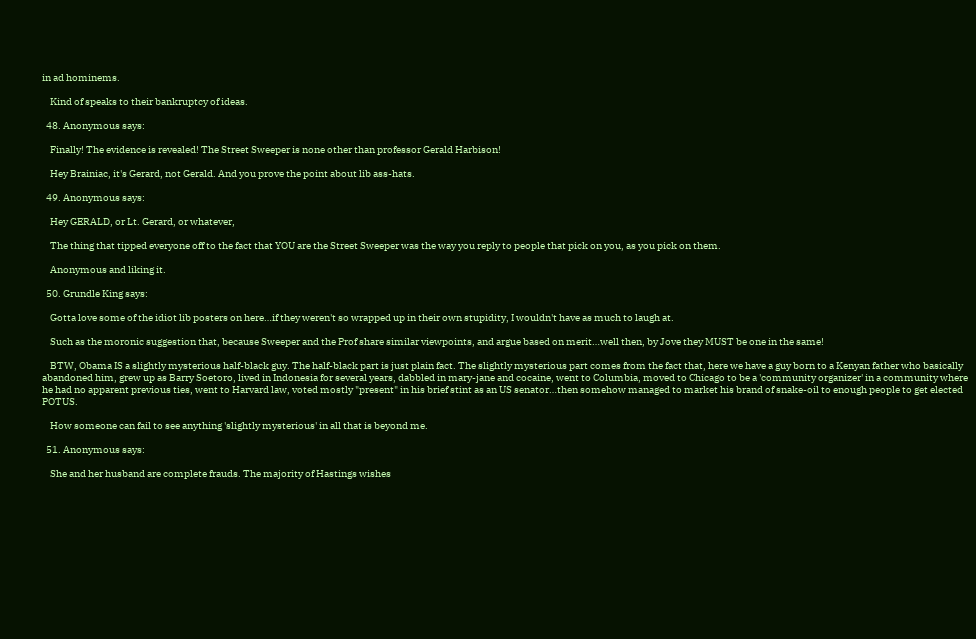in ad hominems.

    Kind of speaks to their bankruptcy of ideas.

  48. Anonymous says:

    Finally! The evidence is revealed! The Street Sweeper is none other than professor Gerald Harbison!

    Hey Brainiac, it's Gerard, not Gerald. And you prove the point about lib ass-hats.

  49. Anonymous says:

    Hey GERALD, or Lt. Gerard, or whatever,

    The thing that tipped everyone off to the fact that YOU are the Street Sweeper was the way you reply to people that pick on you, as you pick on them.

    Anonymous and liking it.

  50. Grundle King says:

    Gotta love some of the idiot lib posters on here…if they weren't so wrapped up in their own stupidity, I wouldn't have as much to laugh at.

    Such as the moronic suggestion that, because Sweeper and the Prof share similar viewpoints, and argue based on merit…well then, by Jove they MUST be one in the same!

    BTW, Obama IS a slightly mysterious half-black guy. The half-black part is just plain fact. The slightly mysterious part comes from the fact that, here we have a guy born to a Kenyan father who basically abandoned him, grew up as Barry Soetoro, lived in Indonesia for several years, dabbled in mary-jane and cocaine, went to Columbia, moved to Chicago to be a 'community organizer' in a community where he had no apparent previous ties, went to Harvard law, voted mostly "present" in his brief stint as an US senator…then somehow managed to market his brand of snake-oil to enough people to get elected POTUS.

    How someone can fail to see anything 'slightly mysterious' in all that is beyond me.

  51. Anonymous says:

    She and her husband are complete frauds. The majority of Hastings wishes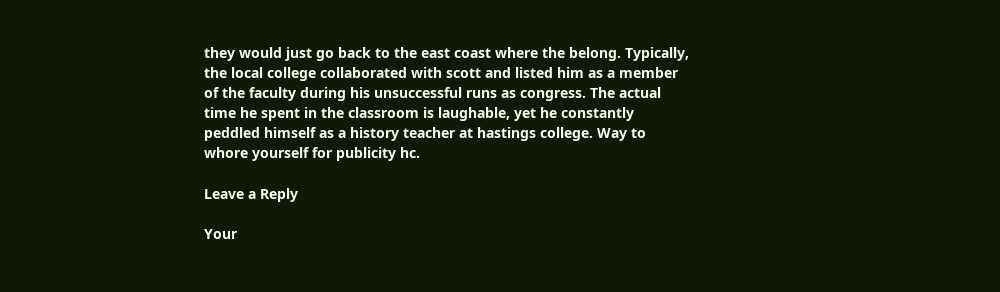they would just go back to the east coast where the belong. Typically, the local college collaborated with scott and listed him as a member of the faculty during his unsuccessful runs as congress. The actual time he spent in the classroom is laughable, yet he constantly peddled himself as a history teacher at hastings college. Way to whore yourself for publicity hc.

Leave a Reply

Your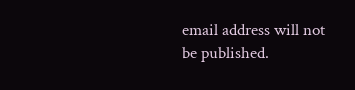email address will not be published.